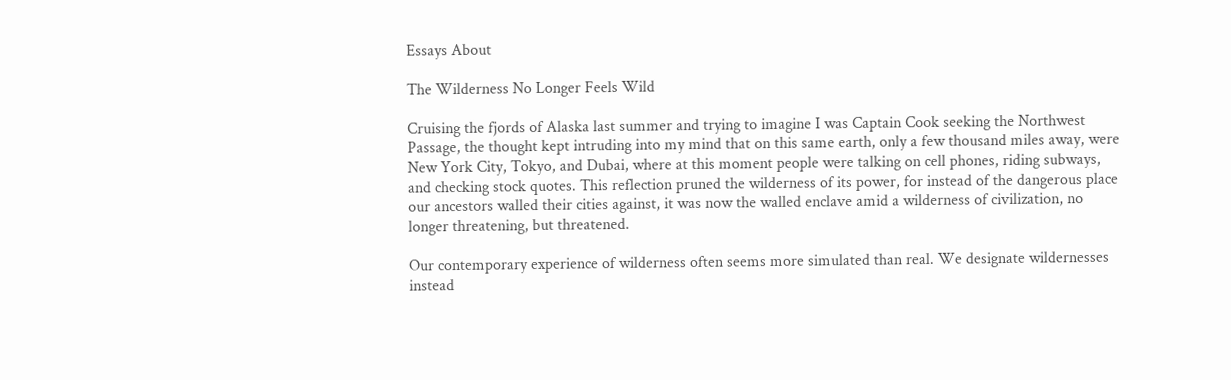Essays About

The Wilderness No Longer Feels Wild

Cruising the fjords of Alaska last summer and trying to imagine I was Captain Cook seeking the Northwest Passage, the thought kept intruding into my mind that on this same earth, only a few thousand miles away, were New York City, Tokyo, and Dubai, where at this moment people were talking on cell phones, riding subways, and checking stock quotes. This reflection pruned the wilderness of its power, for instead of the dangerous place our ancestors walled their cities against, it was now the walled enclave amid a wilderness of civilization, no longer threatening, but threatened.

Our contemporary experience of wilderness often seems more simulated than real. We designate wildernesses instead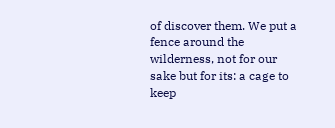of discover them. We put a fence around the wilderness, not for our sake but for its: a cage to keep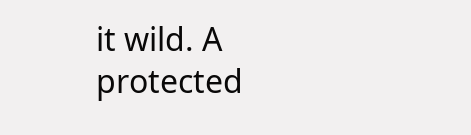it wild. A protected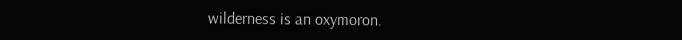wilderness is an oxymoron.